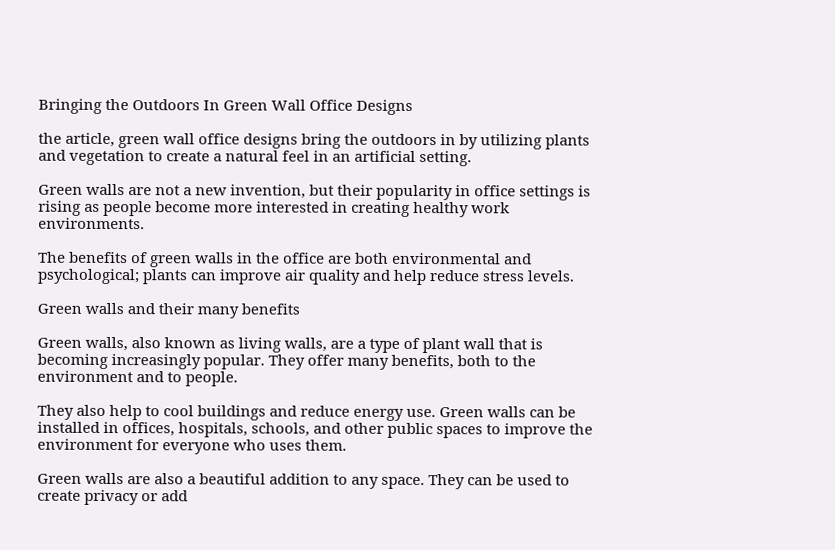Bringing the Outdoors In Green Wall Office Designs

the article, green wall office designs bring the outdoors in by utilizing plants and vegetation to create a natural feel in an artificial setting.

Green walls are not a new invention, but their popularity in office settings is rising as people become more interested in creating healthy work environments.

The benefits of green walls in the office are both environmental and psychological; plants can improve air quality and help reduce stress levels.

Green walls and their many benefits

Green walls, also known as living walls, are a type of plant wall that is becoming increasingly popular. They offer many benefits, both to the environment and to people.

They also help to cool buildings and reduce energy use. Green walls can be installed in offices, hospitals, schools, and other public spaces to improve the environment for everyone who uses them.

Green walls are also a beautiful addition to any space. They can be used to create privacy or add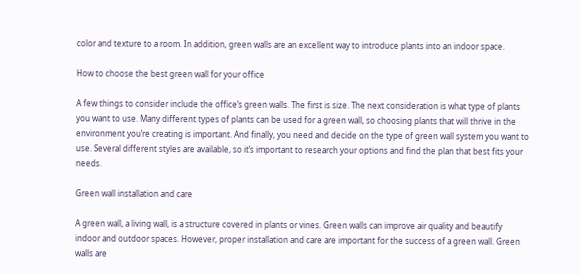color and texture to a room. In addition, green walls are an excellent way to introduce plants into an indoor space.

How to choose the best green wall for your office

A few things to consider include the office’s green walls. The first is size. The next consideration is what type of plants you want to use. Many different types of plants can be used for a green wall, so choosing plants that will thrive in the environment you’re creating is important. And finally, you need and decide on the type of green wall system you want to use. Several different styles are available, so it’s important to research your options and find the plan that best fits your needs.

Green wall installation and care

A green wall, a living wall, is a structure covered in plants or vines. Green walls can improve air quality and beautify indoor and outdoor spaces. However, proper installation and care are important for the success of a green wall. Green walls are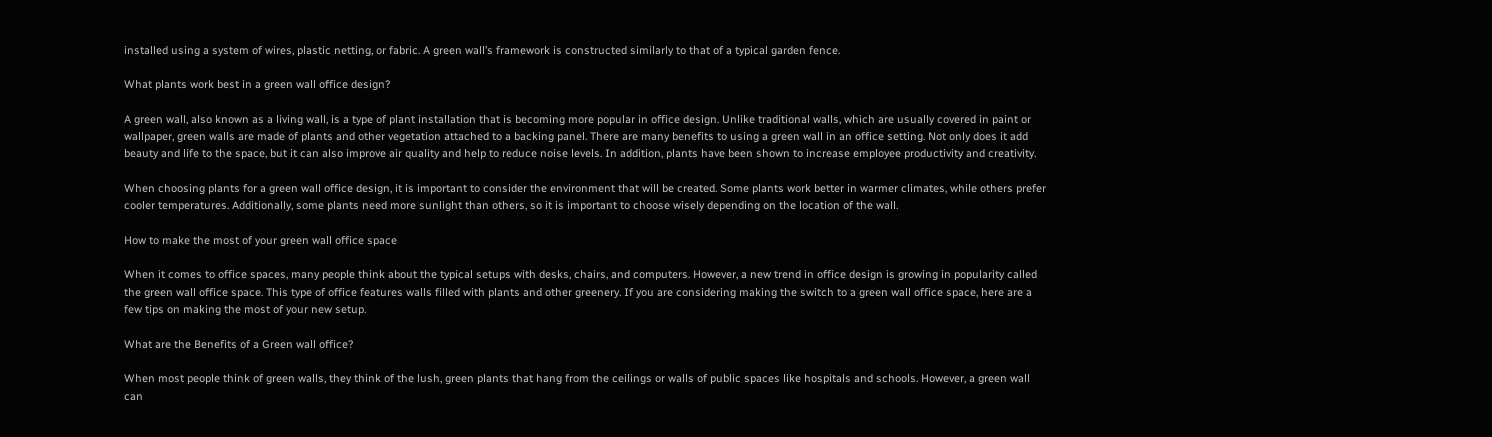installed using a system of wires, plastic netting, or fabric. A green wall’s framework is constructed similarly to that of a typical garden fence.

What plants work best in a green wall office design?

A green wall, also known as a living wall, is a type of plant installation that is becoming more popular in office design. Unlike traditional walls, which are usually covered in paint or wallpaper, green walls are made of plants and other vegetation attached to a backing panel. There are many benefits to using a green wall in an office setting. Not only does it add beauty and life to the space, but it can also improve air quality and help to reduce noise levels. In addition, plants have been shown to increase employee productivity and creativity.

When choosing plants for a green wall office design, it is important to consider the environment that will be created. Some plants work better in warmer climates, while others prefer cooler temperatures. Additionally, some plants need more sunlight than others, so it is important to choose wisely depending on the location of the wall.

How to make the most of your green wall office space

When it comes to office spaces, many people think about the typical setups with desks, chairs, and computers. However, a new trend in office design is growing in popularity called the green wall office space. This type of office features walls filled with plants and other greenery. If you are considering making the switch to a green wall office space, here are a few tips on making the most of your new setup.

What are the Benefits of a Green wall office?

When most people think of green walls, they think of the lush, green plants that hang from the ceilings or walls of public spaces like hospitals and schools. However, a green wall can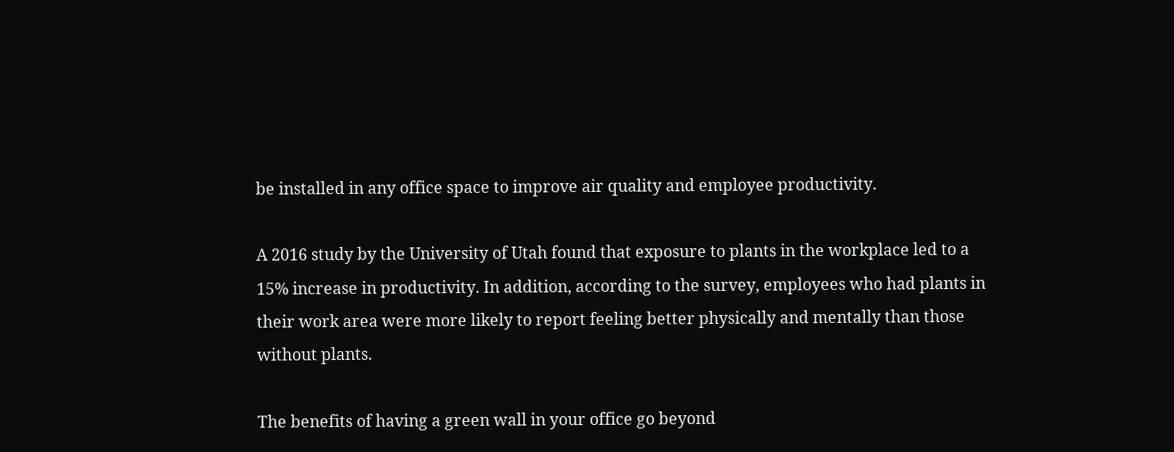be installed in any office space to improve air quality and employee productivity.

A 2016 study by the University of Utah found that exposure to plants in the workplace led to a 15% increase in productivity. In addition, according to the survey, employees who had plants in their work area were more likely to report feeling better physically and mentally than those without plants.

The benefits of having a green wall in your office go beyond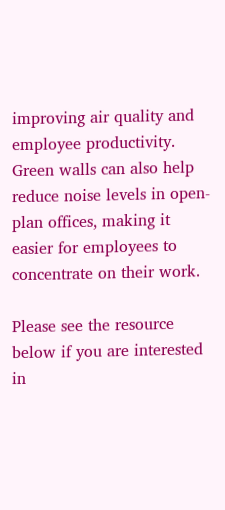improving air quality and employee productivity. Green walls can also help reduce noise levels in open-plan offices, making it easier for employees to concentrate on their work.

Please see the resource below if you are interested in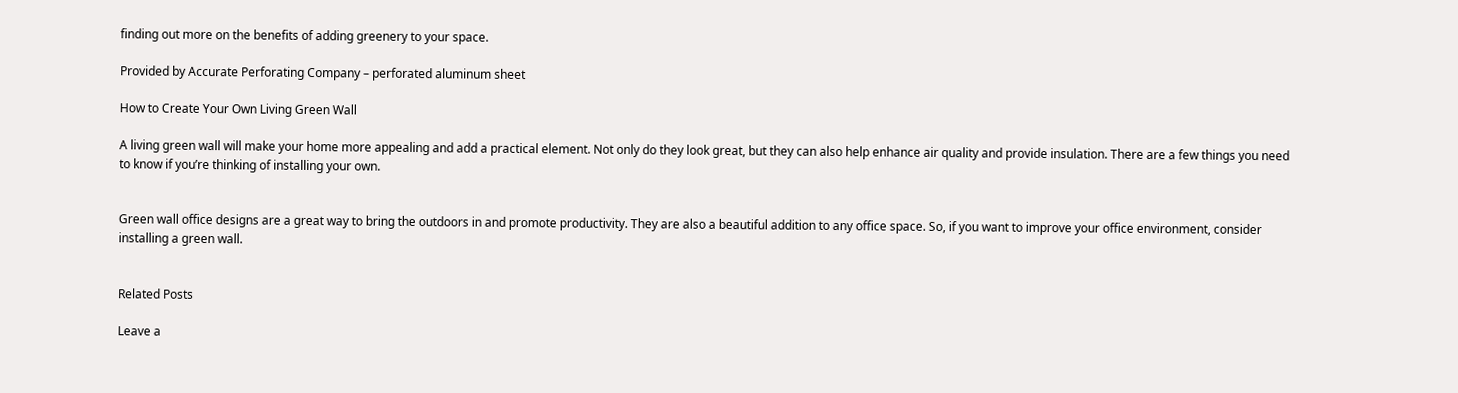finding out more on the benefits of adding greenery to your space.

Provided by Accurate Perforating Company – perforated aluminum sheet

How to Create Your Own Living Green Wall

A living green wall will make your home more appealing and add a practical element. Not only do they look great, but they can also help enhance air quality and provide insulation. There are a few things you need to know if you’re thinking of installing your own.


Green wall office designs are a great way to bring the outdoors in and promote productivity. They are also a beautiful addition to any office space. So, if you want to improve your office environment, consider installing a green wall.


Related Posts

Leave a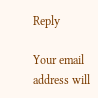Reply

Your email address will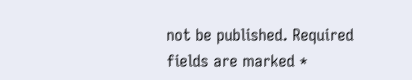not be published. Required fields are marked *